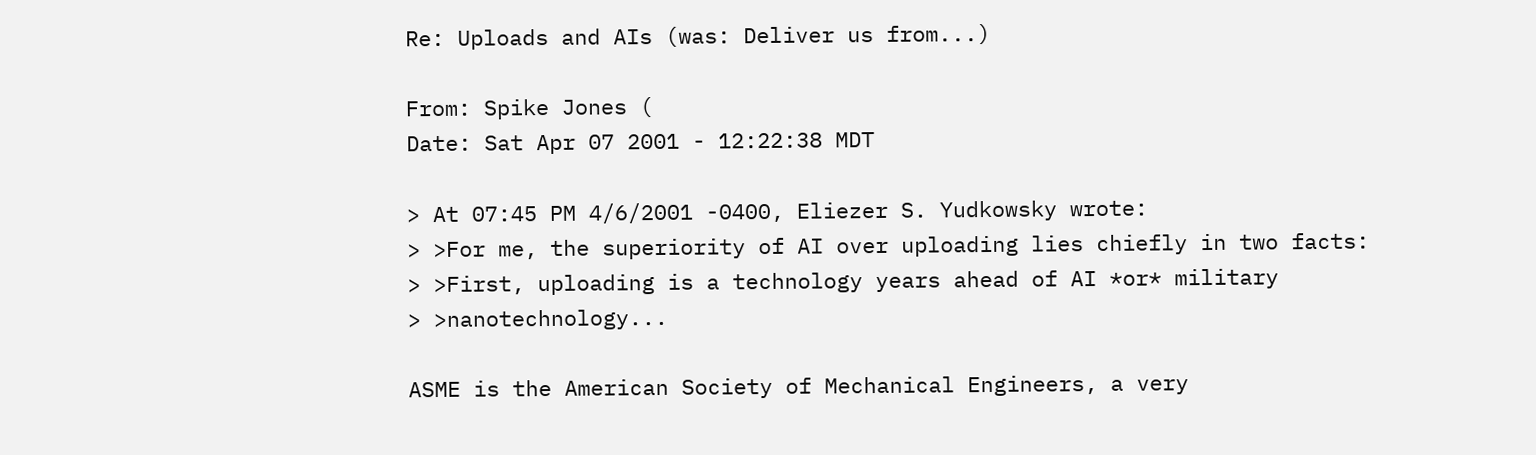Re: Uploads and AIs (was: Deliver us from...)

From: Spike Jones (
Date: Sat Apr 07 2001 - 12:22:38 MDT

> At 07:45 PM 4/6/2001 -0400, Eliezer S. Yudkowsky wrote:
> >For me, the superiority of AI over uploading lies chiefly in two facts:
> >First, uploading is a technology years ahead of AI *or* military
> >nanotechnology...

ASME is the American Society of Mechanical Engineers, a very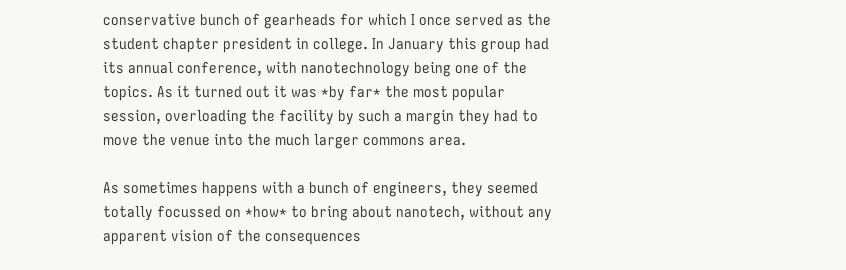conservative bunch of gearheads for which I once served as the
student chapter president in college. In January this group had
its annual conference, with nanotechnology being one of the
topics. As it turned out it was *by far* the most popular
session, overloading the facility by such a margin they had to
move the venue into the much larger commons area.

As sometimes happens with a bunch of engineers, they seemed
totally focussed on *how* to bring about nanotech, without any
apparent vision of the consequences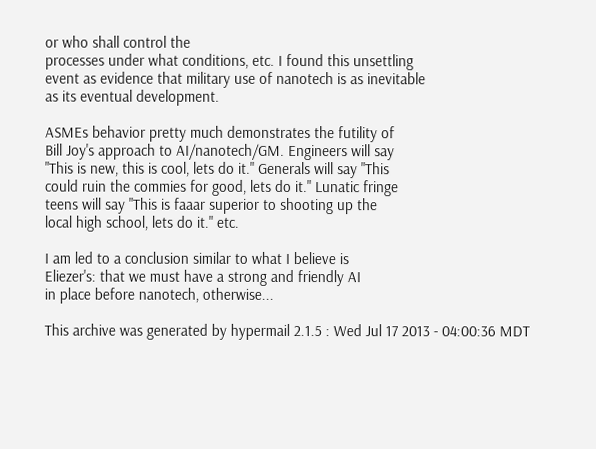or who shall control the
processes under what conditions, etc. I found this unsettling
event as evidence that military use of nanotech is as inevitable
as its eventual development.

ASMEs behavior pretty much demonstrates the futility of
Bill Joy's approach to AI/nanotech/GM. Engineers will say
"This is new, this is cool, lets do it." Generals will say "This
could ruin the commies for good, lets do it." Lunatic fringe
teens will say "This is faaar superior to shooting up the
local high school, lets do it." etc.

I am led to a conclusion similar to what I believe is
Eliezer's: that we must have a strong and friendly AI
in place before nanotech, otherwise...

This archive was generated by hypermail 2.1.5 : Wed Jul 17 2013 - 04:00:36 MDT